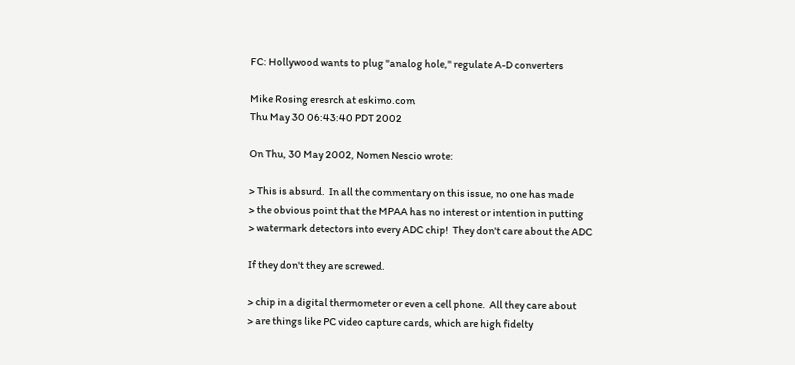FC: Hollywood wants to plug "analog hole," regulate A-D converters

Mike Rosing eresrch at eskimo.com
Thu May 30 06:43:40 PDT 2002

On Thu, 30 May 2002, Nomen Nescio wrote:

> This is absurd.  In all the commentary on this issue, no one has made
> the obvious point that the MPAA has no interest or intention in putting
> watermark detectors into every ADC chip!  They don't care about the ADC

If they don't they are screwed.

> chip in a digital thermometer or even a cell phone.  All they care about
> are things like PC video capture cards, which are high fidelty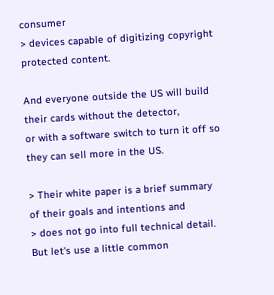consumer
> devices capable of digitizing copyright protected content.

And everyone outside the US will build their cards without the detector,
or with a software switch to turn it off so they can sell more in the US.

> Their white paper is a brief summary of their goals and intentions and
> does not go into full technical detail.  But let's use a little common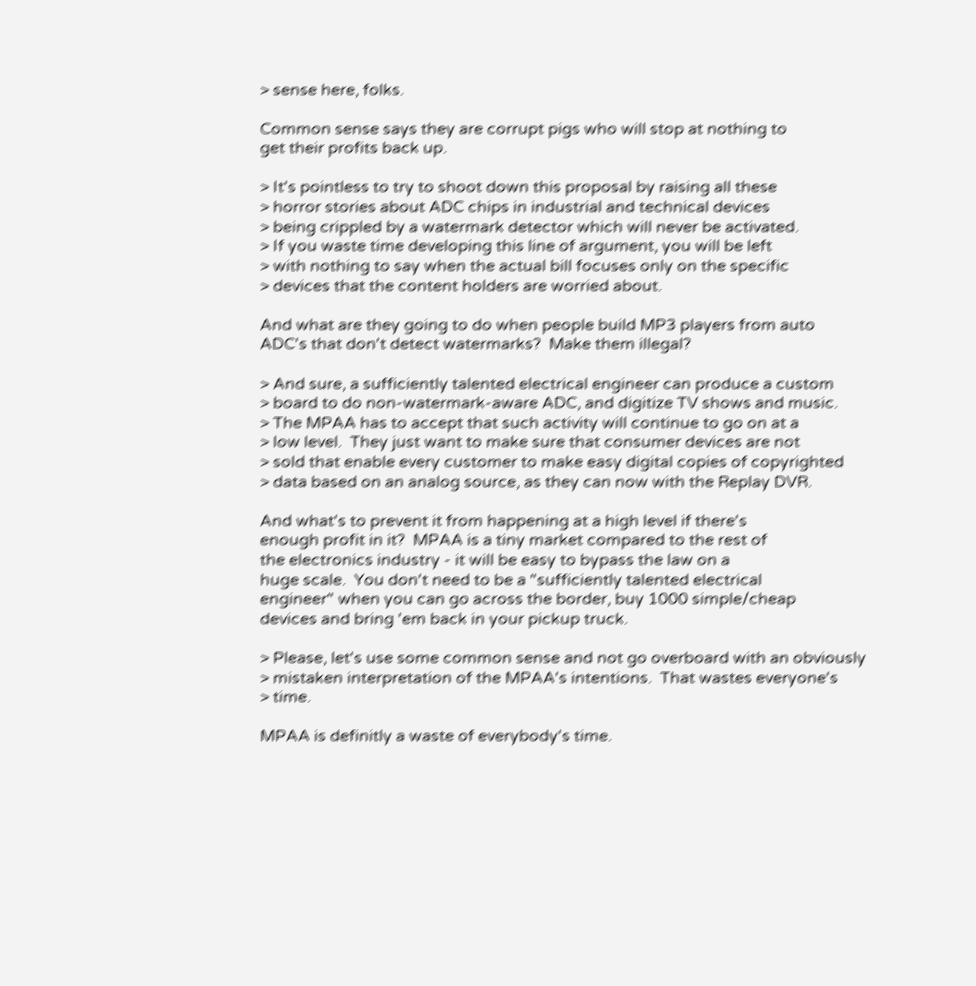> sense here, folks.

Common sense says they are corrupt pigs who will stop at nothing to
get their profits back up.

> It's pointless to try to shoot down this proposal by raising all these
> horror stories about ADC chips in industrial and technical devices
> being crippled by a watermark detector which will never be activated.
> If you waste time developing this line of argument, you will be left
> with nothing to say when the actual bill focuses only on the specific
> devices that the content holders are worried about.

And what are they going to do when people build MP3 players from auto
ADC's that don't detect watermarks?  Make them illegal?

> And sure, a sufficiently talented electrical engineer can produce a custom
> board to do non-watermark-aware ADC, and digitize TV shows and music.
> The MPAA has to accept that such activity will continue to go on at a
> low level.  They just want to make sure that consumer devices are not
> sold that enable every customer to make easy digital copies of copyrighted
> data based on an analog source, as they can now with the Replay DVR.

And what's to prevent it from happening at a high level if there's
enough profit in it?  MPAA is a tiny market compared to the rest of
the electronics industry - it will be easy to bypass the law on a
huge scale.  You don't need to be a "sufficiently talented electrical
engineer" when you can go across the border, buy 1000 simple/cheap
devices and bring 'em back in your pickup truck.

> Please, let's use some common sense and not go overboard with an obviously
> mistaken interpretation of the MPAA's intentions.  That wastes everyone's
> time.

MPAA is definitly a waste of everybody's time.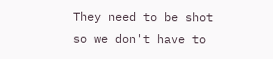They need to be shot
so we don't have to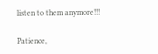listen to them anymore!!!

Patience,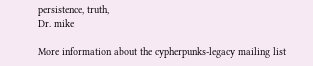persistence, truth,
Dr. mike

More information about the cypherpunks-legacy mailing list